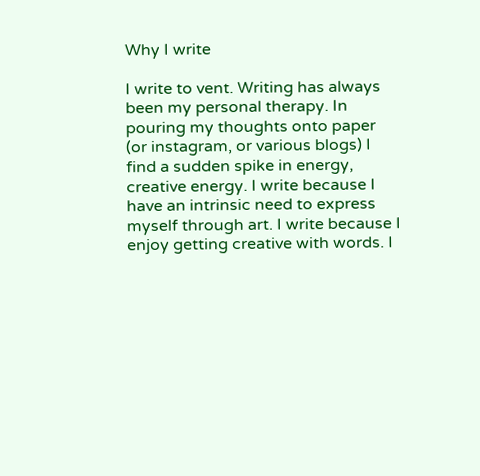Why I write

I write to vent. Writing has always been my personal therapy. In pouring my thoughts onto paper (or instagram, or various blogs) I find a sudden spike in energy, creative energy. I write because I have an intrinsic need to express myself through art. I write because I enjoy getting creative with words. I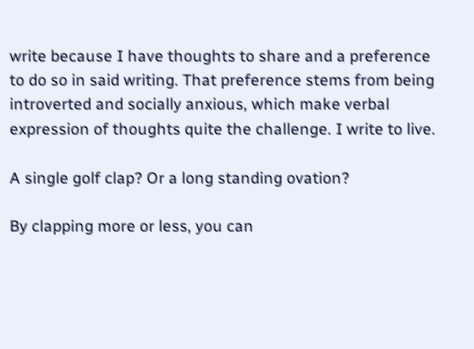write because I have thoughts to share and a preference to do so in said writing. That preference stems from being introverted and socially anxious, which make verbal expression of thoughts quite the challenge. I write to live.

A single golf clap? Or a long standing ovation?

By clapping more or less, you can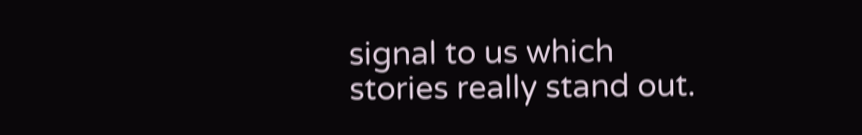signal to us which stories really stand out.